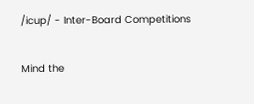/icup/ - Inter-Board Competitions

Mind the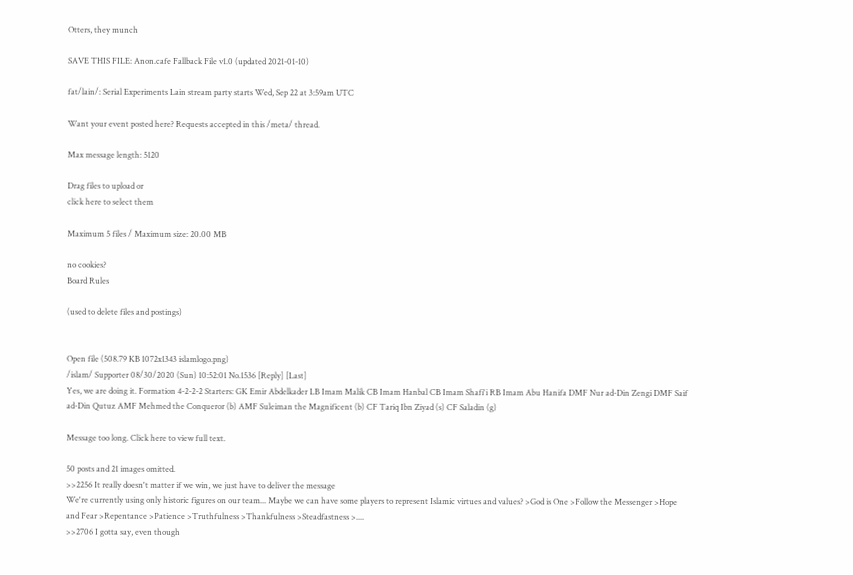Otters, they munch

SAVE THIS FILE: Anon.cafe Fallback File v1.0 (updated 2021-01-10)

fat/lain/: Serial Experiments Lain stream party starts Wed, Sep 22 at 3:59am UTC

Want your event posted here? Requests accepted in this /meta/ thread.

Max message length: 5120

Drag files to upload or
click here to select them

Maximum 5 files / Maximum size: 20.00 MB

no cookies?
Board Rules

(used to delete files and postings)


Open file (508.79 KB 1072x1343 islamlogo.png)
/islam/ Supporter 08/30/2020 (Sun) 10:52:01 No.1536 [Reply] [Last]
Yes, we are doing it. Formation 4-2-2-2 Starters: GK Emir Abdelkader LB Imam Malik CB Imam Hanbal CB Imam Shafi'i RB Imam Abu Hanifa DMF Nur ad-Din Zengi DMF Saif ad-Din Qutuz AMF Mehmed the Conqueror (b) AMF Suleiman the Magnificent (b) CF Tariq Ibn Ziyad (s) CF Saladin (g)

Message too long. Click here to view full text.

50 posts and 21 images omitted.
>>2256 It really doesn't matter if we win, we just have to deliver the message
We're currently using only historic figures on our team... Maybe we can have some players to represent Islamic virtues and values? >God is One >Follow the Messenger >Hope and Fear >Repentance >Patience >Truthfulness >Thankfulness >Steadfastness >....
>>2706 I gotta say, even though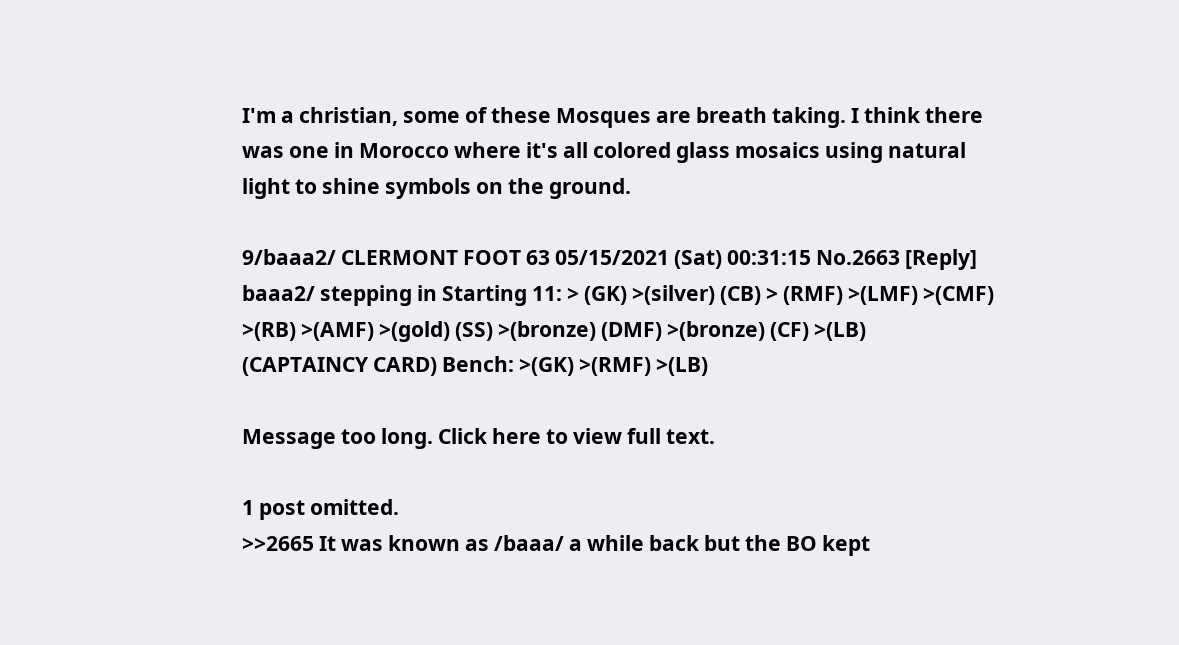I'm a christian, some of these Mosques are breath taking. I think there was one in Morocco where it's all colored glass mosaics using natural light to shine symbols on the ground.

9/baaa2/ CLERMONT FOOT 63 05/15/2021 (Sat) 00:31:15 No.2663 [Reply]
baaa2/ stepping in Starting 11: > (GK) >(silver) (CB) > (RMF) >(LMF) >(CMF) >(RB) >(AMF) >(gold) (SS) >(bronze) (DMF) >(bronze) (CF) >(LB) (CAPTAINCY CARD) Bench: >(GK) >(RMF) >(LB)

Message too long. Click here to view full text.

1 post omitted.
>>2665 It was known as /baaa/ a while back but the BO kept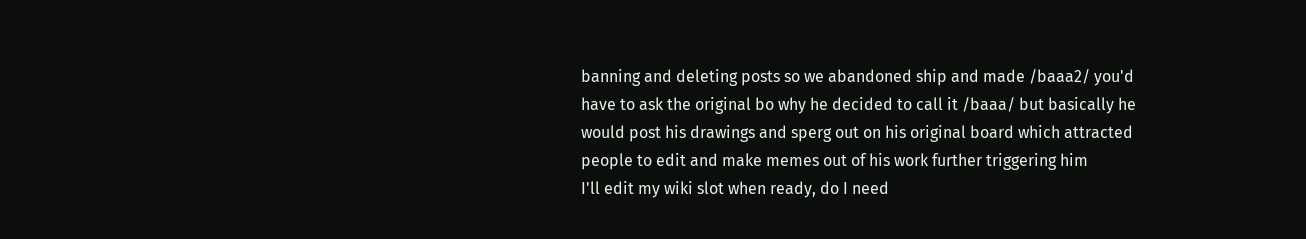banning and deleting posts so we abandoned ship and made /baaa2/ you'd have to ask the original bo why he decided to call it /baaa/ but basically he would post his drawings and sperg out on his original board which attracted people to edit and make memes out of his work further triggering him
I'll edit my wiki slot when ready, do I need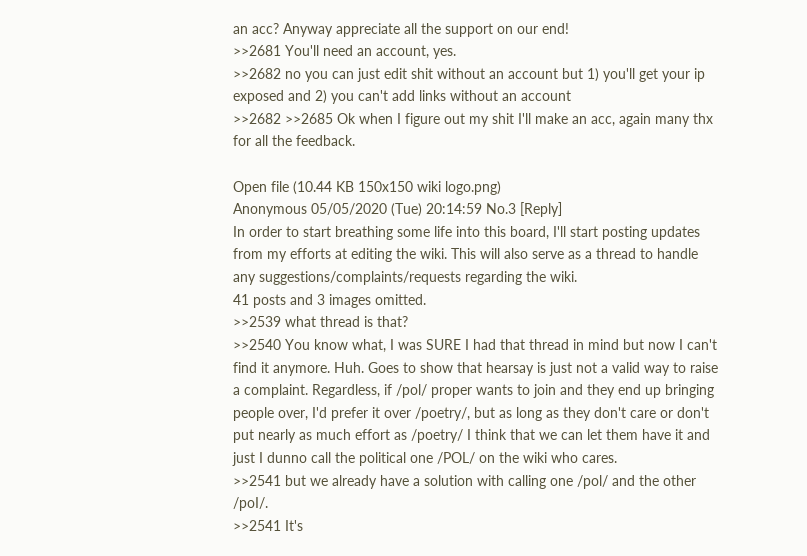an acc? Anyway appreciate all the support on our end!
>>2681 You'll need an account, yes.
>>2682 no you can just edit shit without an account but 1) you'll get your ip exposed and 2) you can't add links without an account
>>2682 >>2685 Ok when I figure out my shit I'll make an acc, again many thx for all the feedback.

Open file (10.44 KB 150x150 wiki logo.png)
Anonymous 05/05/2020 (Tue) 20:14:59 No.3 [Reply]
In order to start breathing some life into this board, I'll start posting updates from my efforts at editing the wiki. This will also serve as a thread to handle any suggestions/complaints/requests regarding the wiki.
41 posts and 3 images omitted.
>>2539 what thread is that?
>>2540 You know what, I was SURE I had that thread in mind but now I can't find it anymore. Huh. Goes to show that hearsay is just not a valid way to raise a complaint. Regardless, if /pol/ proper wants to join and they end up bringing people over, I'd prefer it over /poetry/, but as long as they don't care or don't put nearly as much effort as /poetry/ I think that we can let them have it and just I dunno call the political one /POL/ on the wiki who cares.
>>2541 but we already have a solution with calling one /pol/ and the other /poI/.
>>2541 It's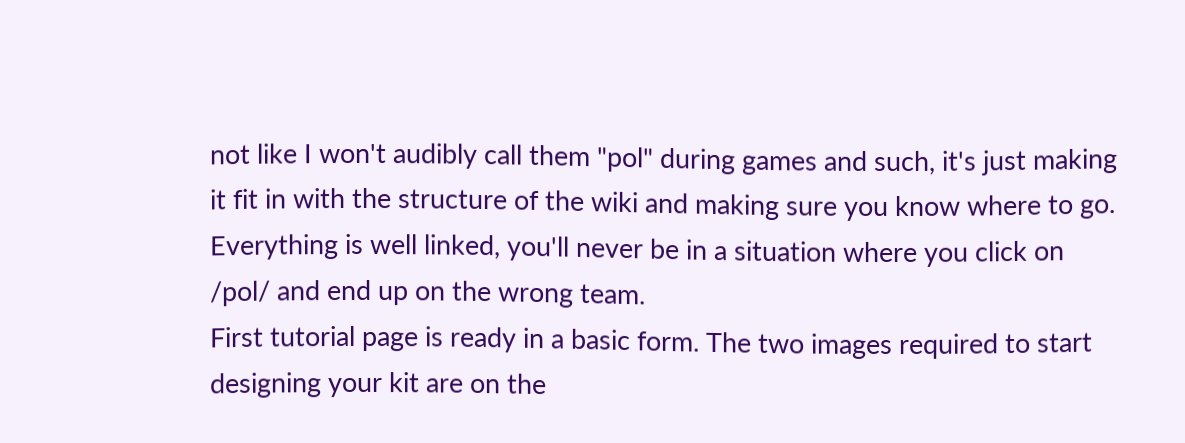not like I won't audibly call them "pol" during games and such, it's just making it fit in with the structure of the wiki and making sure you know where to go. Everything is well linked, you'll never be in a situation where you click on /pol/ and end up on the wrong team.
First tutorial page is ready in a basic form. The two images required to start designing your kit are on the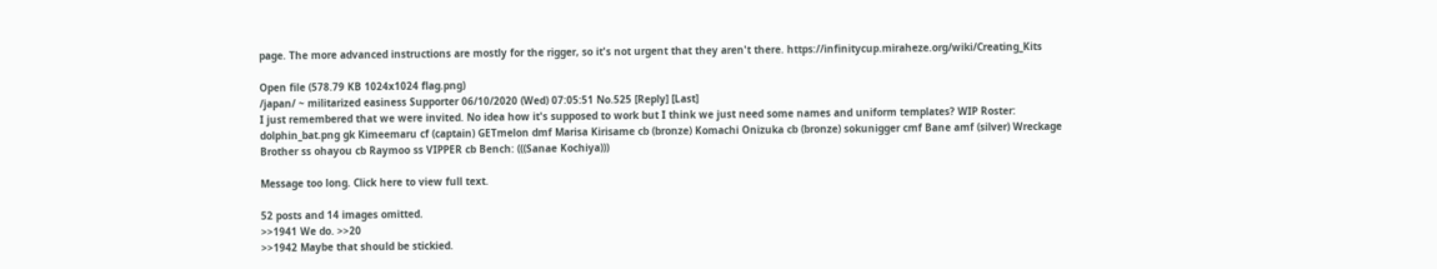page. The more advanced instructions are mostly for the rigger, so it's not urgent that they aren't there. https://infinitycup.miraheze.org/wiki/Creating_Kits

Open file (578.79 KB 1024x1024 flag.png)
/japan/ ~ militarized easiness Supporter 06/10/2020 (Wed) 07:05:51 No.525 [Reply] [Last]
I just remembered that we were invited. No idea how it's supposed to work but I think we just need some names and uniform templates? WIP Roster: dolphin_bat.png gk Kimeemaru cf (captain) GETmelon dmf Marisa Kirisame cb (bronze) Komachi Onizuka cb (bronze) sokunigger cmf Bane amf (silver) Wreckage Brother ss ohayou cb Raymoo ss VIPPER cb Bench: (((Sanae Kochiya)))

Message too long. Click here to view full text.

52 posts and 14 images omitted.
>>1941 We do. >>20
>>1942 Maybe that should be stickied.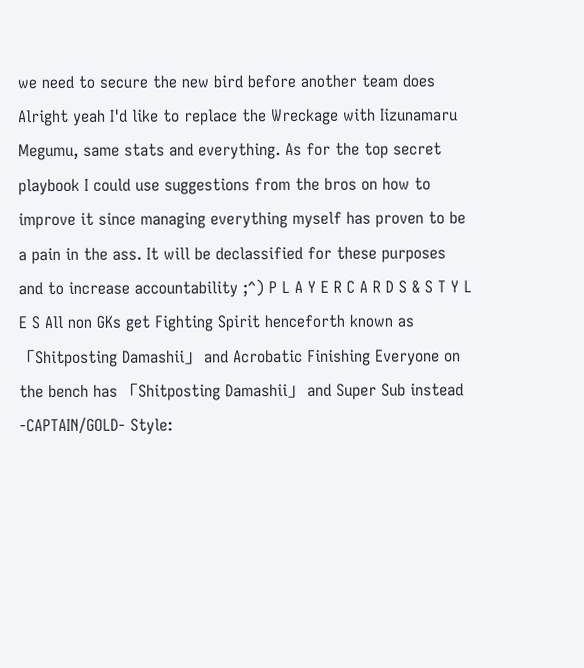we need to secure the new bird before another team does
Alright yeah I'd like to replace the Wreckage with Iizunamaru Megumu, same stats and everything. As for the top secret playbook I could use suggestions from the bros on how to improve it since managing everything myself has proven to be a pain in the ass. It will be declassified for these purposes and to increase accountability ;^) P L A Y E R C A R D S & S T Y L E S All non GKs get Fighting Spirit henceforth known as 「Shitposting Damashii」 and Acrobatic Finishing Everyone on the bench has 「Shitposting Damashii」 and Super Sub instead -CAPTAIN/GOLD- Style: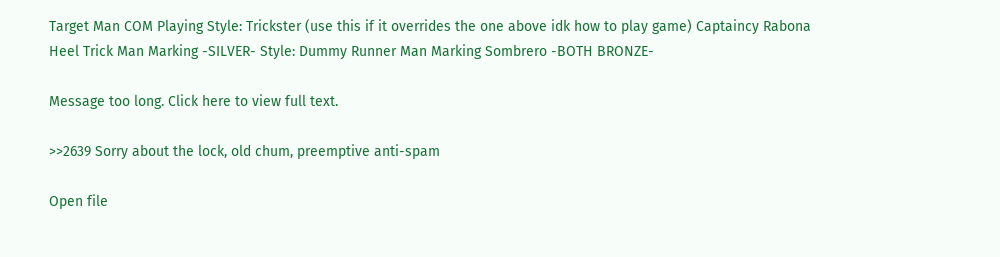Target Man COM Playing Style: Trickster (use this if it overrides the one above idk how to play game) Captaincy Rabona Heel Trick Man Marking -SILVER- Style: Dummy Runner Man Marking Sombrero -BOTH BRONZE-

Message too long. Click here to view full text.

>>2639 Sorry about the lock, old chum, preemptive anti-spam

Open file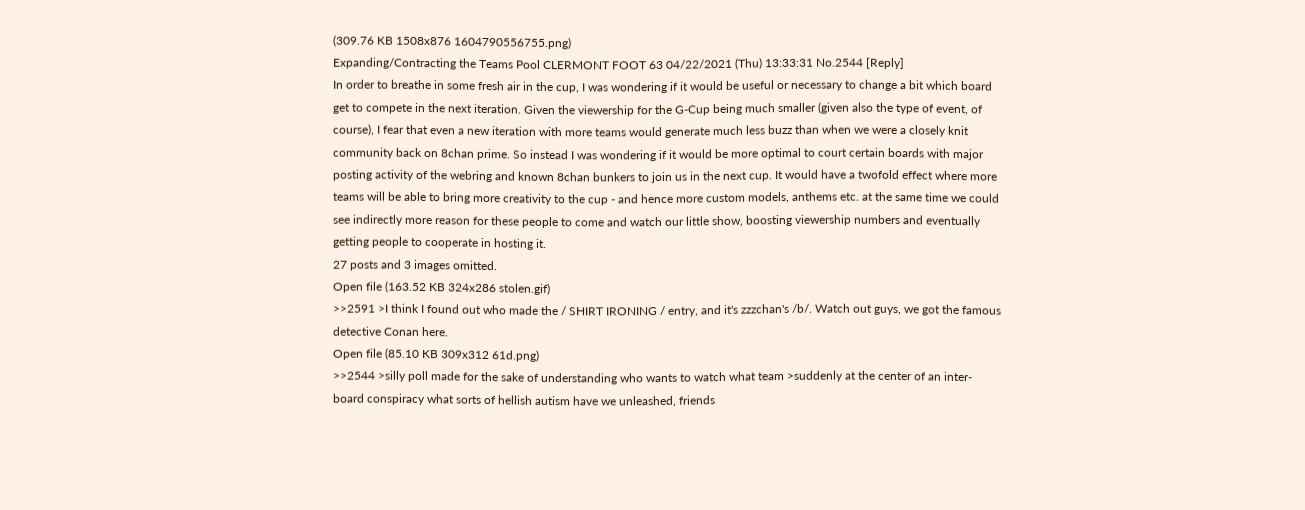(309.76 KB 1508x876 1604790556755.png)
Expanding/Contracting the Teams Pool CLERMONT FOOT 63 04/22/2021 (Thu) 13:33:31 No.2544 [Reply]
In order to breathe in some fresh air in the cup, I was wondering if it would be useful or necessary to change a bit which board get to compete in the next iteration. Given the viewership for the G-Cup being much smaller (given also the type of event, of course), I fear that even a new iteration with more teams would generate much less buzz than when we were a closely knit community back on 8chan prime. So instead I was wondering if it would be more optimal to court certain boards with major posting activity of the webring and known 8chan bunkers to join us in the next cup. It would have a twofold effect where more teams will be able to bring more creativity to the cup - and hence more custom models, anthems etc. at the same time we could see indirectly more reason for these people to come and watch our little show, boosting viewership numbers and eventually getting people to cooperate in hosting it.
27 posts and 3 images omitted.
Open file (163.52 KB 324x286 stolen.gif)
>>2591 >I think I found out who made the / SHIRT IRONING / entry, and it's zzzchan's /b/. Watch out guys, we got the famous detective Conan here.
Open file (85.10 KB 309x312 61d.png)
>>2544 >silly poll made for the sake of understanding who wants to watch what team >suddenly at the center of an inter-board conspiracy what sorts of hellish autism have we unleashed, friends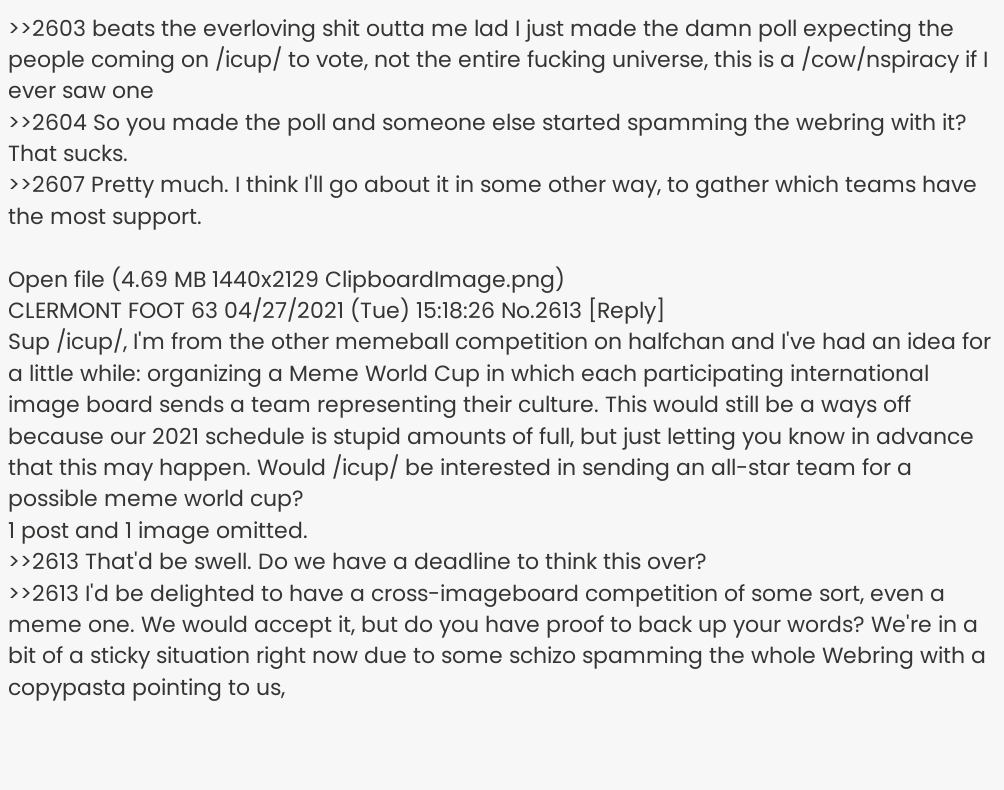>>2603 beats the everloving shit outta me lad I just made the damn poll expecting the people coming on /icup/ to vote, not the entire fucking universe, this is a /cow/nspiracy if I ever saw one
>>2604 So you made the poll and someone else started spamming the webring with it? That sucks.
>>2607 Pretty much. I think I'll go about it in some other way, to gather which teams have the most support.

Open file (4.69 MB 1440x2129 ClipboardImage.png)
CLERMONT FOOT 63 04/27/2021 (Tue) 15:18:26 No.2613 [Reply]
Sup /icup/, I'm from the other memeball competition on halfchan and I've had an idea for a little while: organizing a Meme World Cup in which each participating international image board sends a team representing their culture. This would still be a ways off because our 2021 schedule is stupid amounts of full, but just letting you know in advance that this may happen. Would /icup/ be interested in sending an all-star team for a possible meme world cup?
1 post and 1 image omitted.
>>2613 That'd be swell. Do we have a deadline to think this over?
>>2613 I'd be delighted to have a cross-imageboard competition of some sort, even a meme one. We would accept it, but do you have proof to back up your words? We're in a bit of a sticky situation right now due to some schizo spamming the whole Webring with a copypasta pointing to us,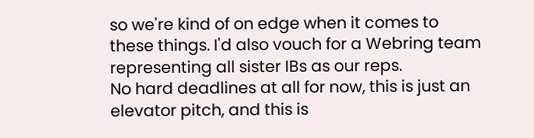so we're kind of on edge when it comes to these things. I'd also vouch for a Webring team representing all sister IBs as our reps.
No hard deadlines at all for now, this is just an elevator pitch, and this is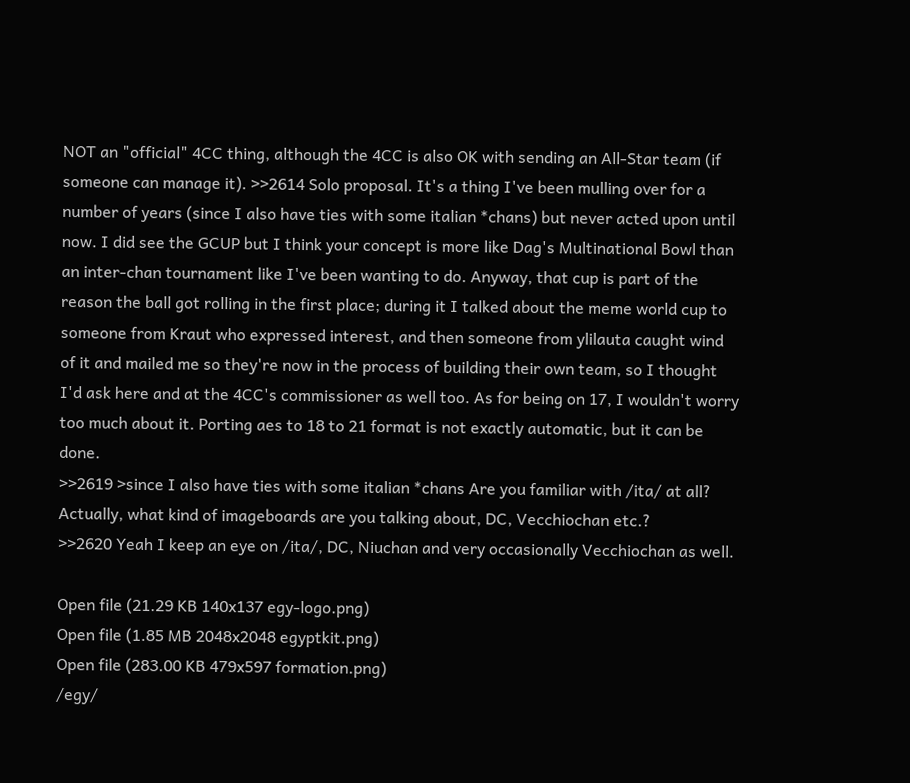NOT an "official" 4CC thing, although the 4CC is also OK with sending an All-Star team (if someone can manage it). >>2614 Solo proposal. It's a thing I've been mulling over for a number of years (since I also have ties with some italian *chans) but never acted upon until now. I did see the GCUP but I think your concept is more like Dag's Multinational Bowl than an inter-chan tournament like I've been wanting to do. Anyway, that cup is part of the reason the ball got rolling in the first place; during it I talked about the meme world cup to someone from Kraut who expressed interest, and then someone from ylilauta caught wind of it and mailed me so they're now in the process of building their own team, so I thought I'd ask here and at the 4CC's commissioner as well too. As for being on 17, I wouldn't worry too much about it. Porting aes to 18 to 21 format is not exactly automatic, but it can be done.
>>2619 >since I also have ties with some italian *chans Are you familiar with /ita/ at all? Actually, what kind of imageboards are you talking about, DC, Vecchiochan etc.?
>>2620 Yeah I keep an eye on /ita/, DC, Niuchan and very occasionally Vecchiochan as well.

Open file (21.29 KB 140x137 egy-logo.png)
Open file (1.85 MB 2048x2048 egyptkit.png)
Open file (283.00 KB 479x597 formation.png)
/egy/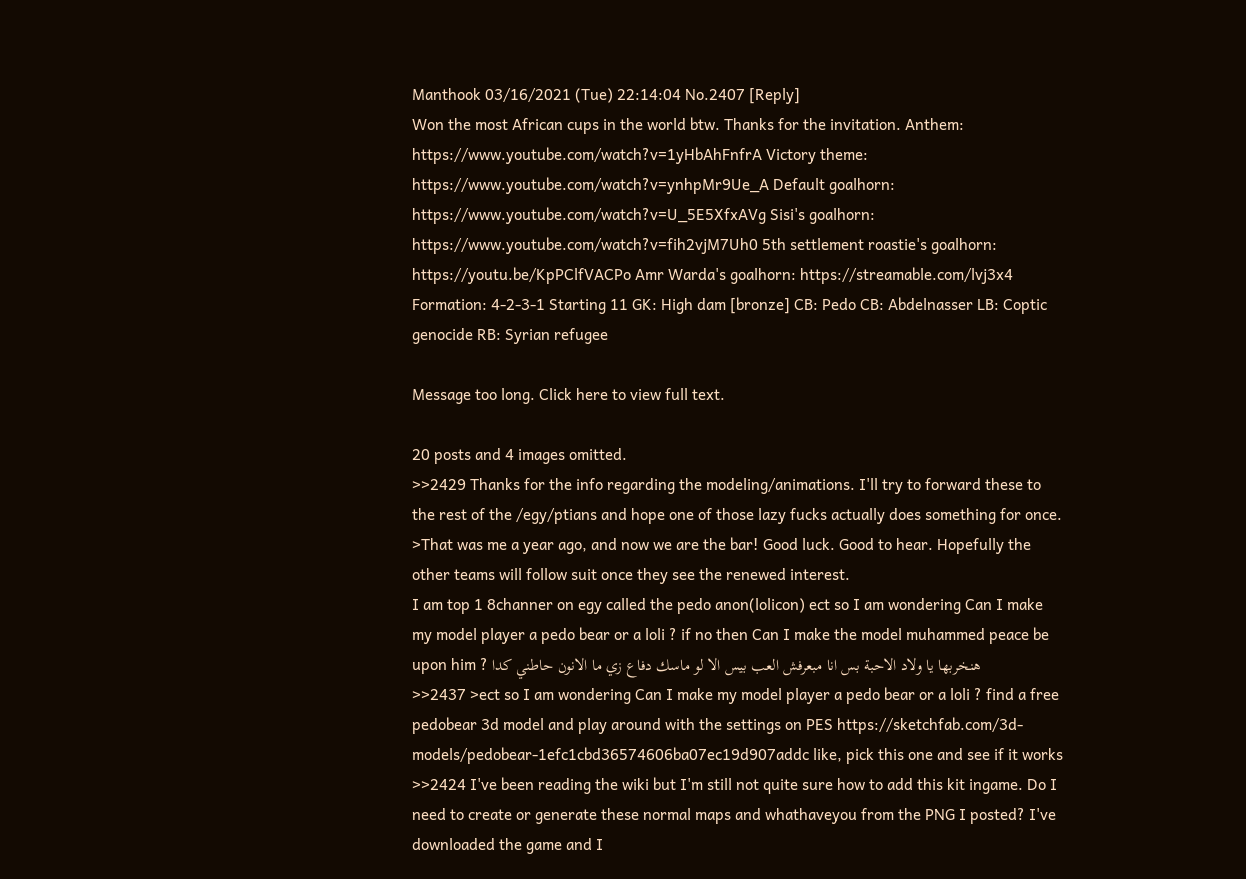Manthook 03/16/2021 (Tue) 22:14:04 No.2407 [Reply]
Won the most African cups in the world btw. Thanks for the invitation. Anthem: https://www.youtube.com/watch?v=1yHbAhFnfrA Victory theme: https://www.youtube.com/watch?v=ynhpMr9Ue_A Default goalhorn: https://www.youtube.com/watch?v=U_5E5XfxAVg Sisi's goalhorn: https://www.youtube.com/watch?v=fih2vjM7Uh0 5th settlement roastie's goalhorn: https://youtu.be/KpPClfVACPo Amr Warda's goalhorn: https://streamable.com/lvj3x4 Formation: 4-2-3-1 Starting 11 GK: High dam [bronze] CB: Pedo CB: Abdelnasser LB: Coptic genocide RB: Syrian refugee

Message too long. Click here to view full text.

20 posts and 4 images omitted.
>>2429 Thanks for the info regarding the modeling/animations. I'll try to forward these to the rest of the /egy/ptians and hope one of those lazy fucks actually does something for once. >That was me a year ago, and now we are the bar! Good luck. Good to hear. Hopefully the other teams will follow suit once they see the renewed interest.
I am top 1 8channer on egy called the pedo anon(lolicon) ect so I am wondering Can I make my model player a pedo bear or a loli ? if no then Can I make the model muhammed peace be upon him ? هنخربها يا ولاد الاحبة بس انا مبعرفش العب بيس الا لو ماسك دفاع زي ما الانون حاطني كدا
>>2437 >ect so I am wondering Can I make my model player a pedo bear or a loli ? find a free pedobear 3d model and play around with the settings on PES https://sketchfab.com/3d-models/pedobear-1efc1cbd36574606ba07ec19d907addc like, pick this one and see if it works
>>2424 I've been reading the wiki but I'm still not quite sure how to add this kit ingame. Do I need to create or generate these normal maps and whathaveyou from the PNG I posted? I've downloaded the game and I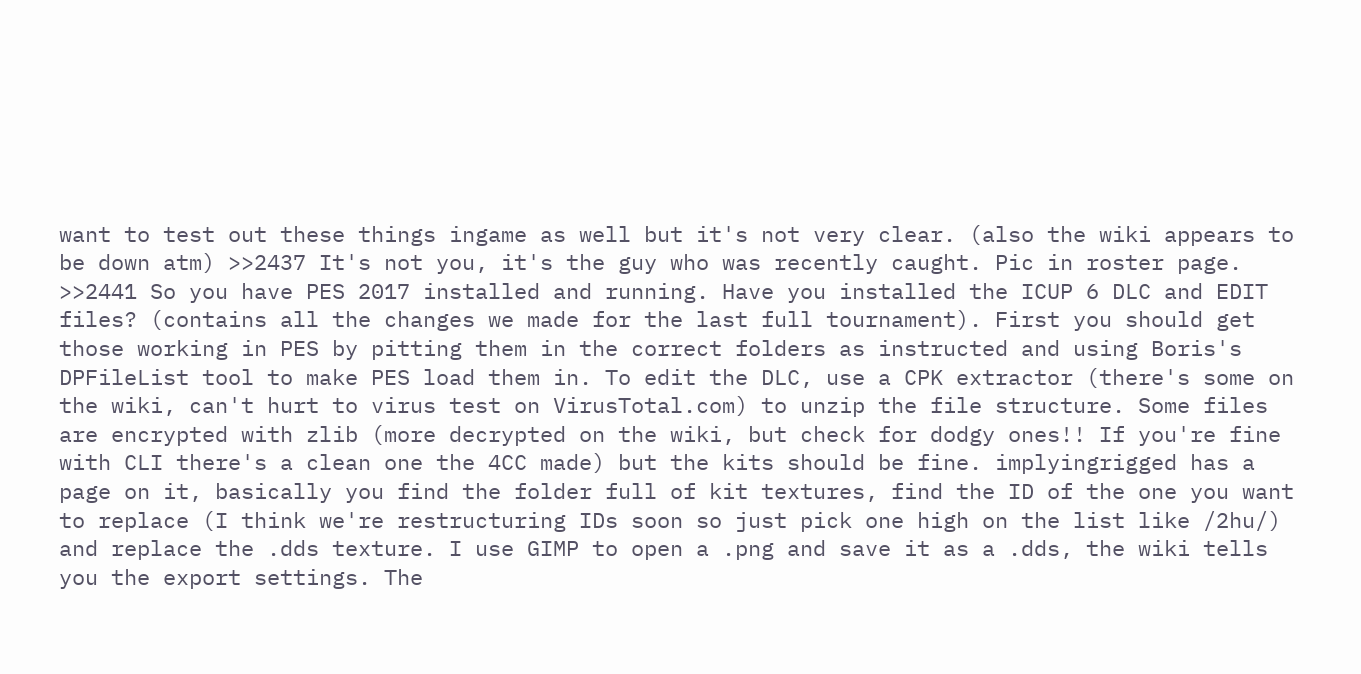want to test out these things ingame as well but it's not very clear. (also the wiki appears to be down atm) >>2437 It's not you, it's the guy who was recently caught. Pic in roster page.
>>2441 So you have PES 2017 installed and running. Have you installed the ICUP 6 DLC and EDIT files? (contains all the changes we made for the last full tournament). First you should get those working in PES by pitting them in the correct folders as instructed and using Boris's DPFileList tool to make PES load them in. To edit the DLC, use a CPK extractor (there's some on the wiki, can't hurt to virus test on VirusTotal.com) to unzip the file structure. Some files are encrypted with zlib (more decrypted on the wiki, but check for dodgy ones!! If you're fine with CLI there's a clean one the 4CC made) but the kits should be fine. implyingrigged has a page on it, basically you find the folder full of kit textures, find the ID of the one you want to replace (I think we're restructuring IDs soon so just pick one high on the list like /2hu/) and replace the .dds texture. I use GIMP to open a .png and save it as a .dds, the wiki tells you the export settings. The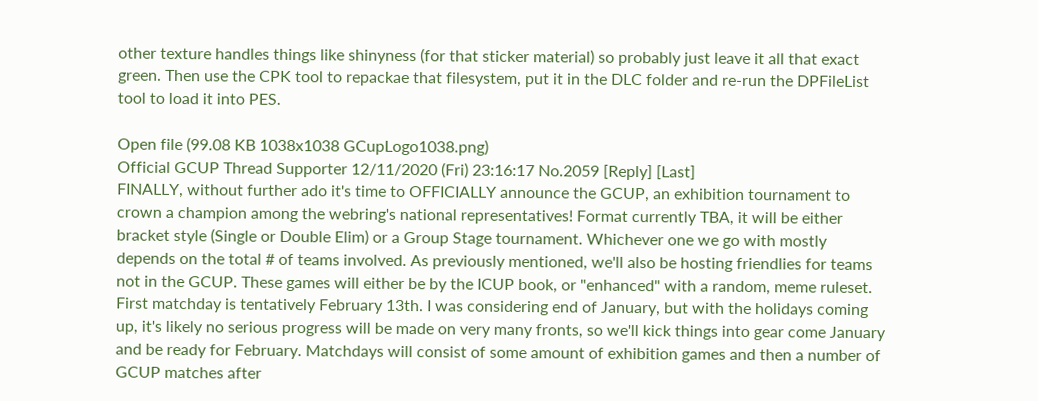other texture handles things like shinyness (for that sticker material) so probably just leave it all that exact green. Then use the CPK tool to repackae that filesystem, put it in the DLC folder and re-run the DPFileList tool to load it into PES.

Open file (99.08 KB 1038x1038 GCupLogo1038.png)
Official GCUP Thread Supporter 12/11/2020 (Fri) 23:16:17 No.2059 [Reply] [Last]
FINALLY, without further ado it's time to OFFICIALLY announce the GCUP, an exhibition tournament to crown a champion among the webring's national representatives! Format currently TBA, it will be either bracket style (Single or Double Elim) or a Group Stage tournament. Whichever one we go with mostly depends on the total # of teams involved. As previously mentioned, we'll also be hosting friendlies for teams not in the GCUP. These games will either be by the ICUP book, or "enhanced" with a random, meme ruleset. First matchday is tentatively February 13th. I was considering end of January, but with the holidays coming up, it's likely no serious progress will be made on very many fronts, so we'll kick things into gear come January and be ready for February. Matchdays will consist of some amount of exhibition games and then a number of GCUP matches after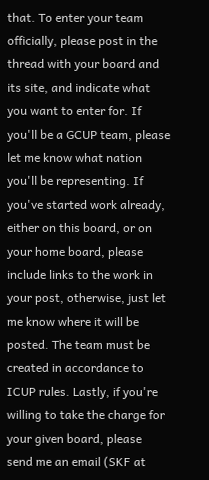that. To enter your team officially, please post in the thread with your board and its site, and indicate what you want to enter for. If you'll be a GCUP team, please let me know what nation you'll be representing. If you've started work already, either on this board, or on your home board, please include links to the work in your post, otherwise, just let me know where it will be posted. The team must be created in accordance to ICUP rules. Lastly, if you're willing to take the charge for your given board, please send me an email (SKF at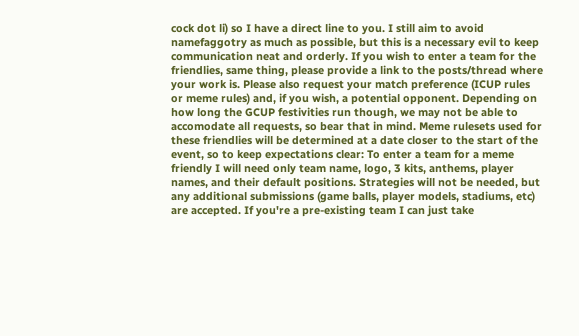cock dot li) so I have a direct line to you. I still aim to avoid namefaggotry as much as possible, but this is a necessary evil to keep communication neat and orderly. If you wish to enter a team for the friendlies, same thing, please provide a link to the posts/thread where your work is. Please also request your match preference (ICUP rules or meme rules) and, if you wish, a potential opponent. Depending on how long the GCUP festivities run though, we may not be able to accomodate all requests, so bear that in mind. Meme rulesets used for these friendlies will be determined at a date closer to the start of the event, so to keep expectations clear: To enter a team for a meme friendly I will need only team name, logo, 3 kits, anthems, player names, and their default positions. Strategies will not be needed, but any additional submissions (game balls, player models, stadiums, etc) are accepted. If you're a pre-existing team I can just take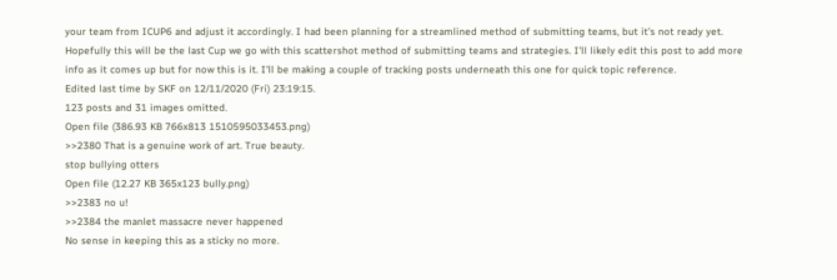your team from ICUP6 and adjust it accordingly. I had been planning for a streamlined method of submitting teams, but it's not ready yet. Hopefully this will be the last Cup we go with this scattershot method of submitting teams and strategies. I'll likely edit this post to add more info as it comes up but for now this is it. I'll be making a couple of tracking posts underneath this one for quick topic reference.
Edited last time by SKF on 12/11/2020 (Fri) 23:19:15.
123 posts and 31 images omitted.
Open file (386.93 KB 766x813 1510595033453.png)
>>2380 That is a genuine work of art. True beauty.
stop bullying otters
Open file (12.27 KB 365x123 bully.png)
>>2383 no u!
>>2384 the manlet massacre never happened
No sense in keeping this as a sticky no more.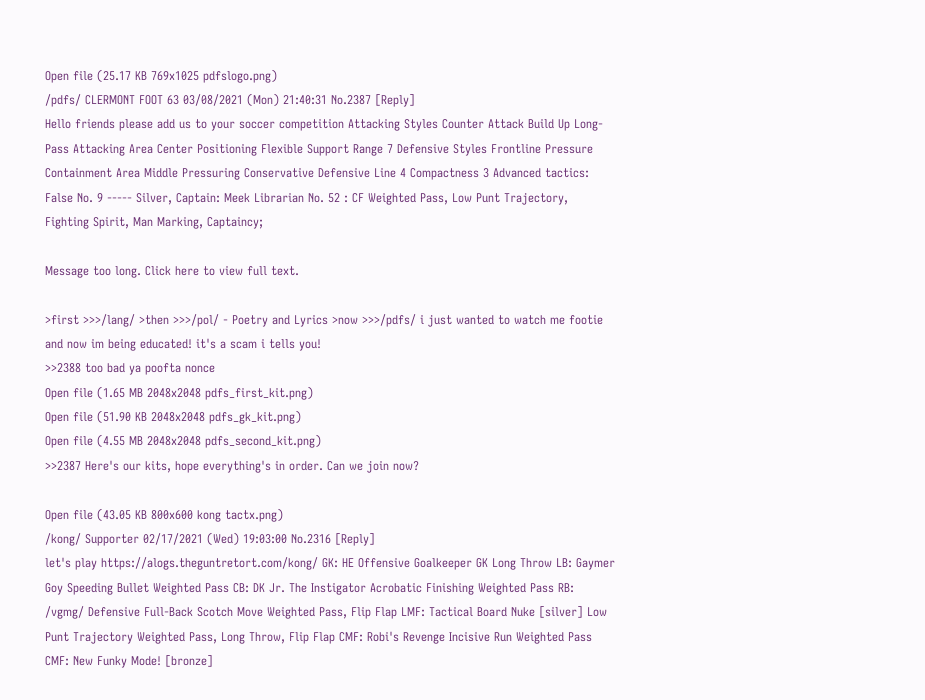Open file (25.17 KB 769x1025 pdfslogo.png)
/pdfs/ CLERMONT FOOT 63 03/08/2021 (Mon) 21:40:31 No.2387 [Reply]
Hello friends please add us to your soccer competition Attacking Styles Counter Attack Build Up Long-Pass Attacking Area Center Positioning Flexible Support Range 7 Defensive Styles Frontline Pressure Containment Area Middle Pressuring Conservative Defensive Line 4 Compactness 3 Advanced tactics: False No. 9 ----- Silver, Captain: Meek Librarian No. 52 : CF Weighted Pass, Low Punt Trajectory, Fighting Spirit, Man Marking, Captaincy;

Message too long. Click here to view full text.

>first >>>/lang/ >then >>>/pol/ - Poetry and Lyrics >now >>>/pdfs/ i just wanted to watch me footie and now im being educated! it's a scam i tells you!
>>2388 too bad ya poofta nonce
Open file (1.65 MB 2048x2048 pdfs_first_kit.png)
Open file (51.90 KB 2048x2048 pdfs_gk_kit.png)
Open file (4.55 MB 2048x2048 pdfs_second_kit.png)
>>2387 Here's our kits, hope everything's in order. Can we join now?

Open file (43.05 KB 800x600 kong tactx.png)
/kong/ Supporter 02/17/2021 (Wed) 19:03:00 No.2316 [Reply]
let's play https://alogs.theguntretort.com/kong/ GK: HE Offensive Goalkeeper GK Long Throw LB: Gaymer Goy Speeding Bullet Weighted Pass CB: DK Jr. The Instigator Acrobatic Finishing Weighted Pass RB: /vgmg/ Defensive Full-Back Scotch Move Weighted Pass, Flip Flap LMF: Tactical Board Nuke [silver] Low Punt Trajectory Weighted Pass, Long Throw, Flip Flap CMF: Robi's Revenge Incisive Run Weighted Pass CMF: New Funky Mode! [bronze]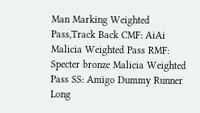Man Marking Weighted Pass,Track Back CMF: AiAi Malicia Weighted Pass RMF: Specter bronze Malicia Weighted Pass SS: Amigo Dummy Runner Long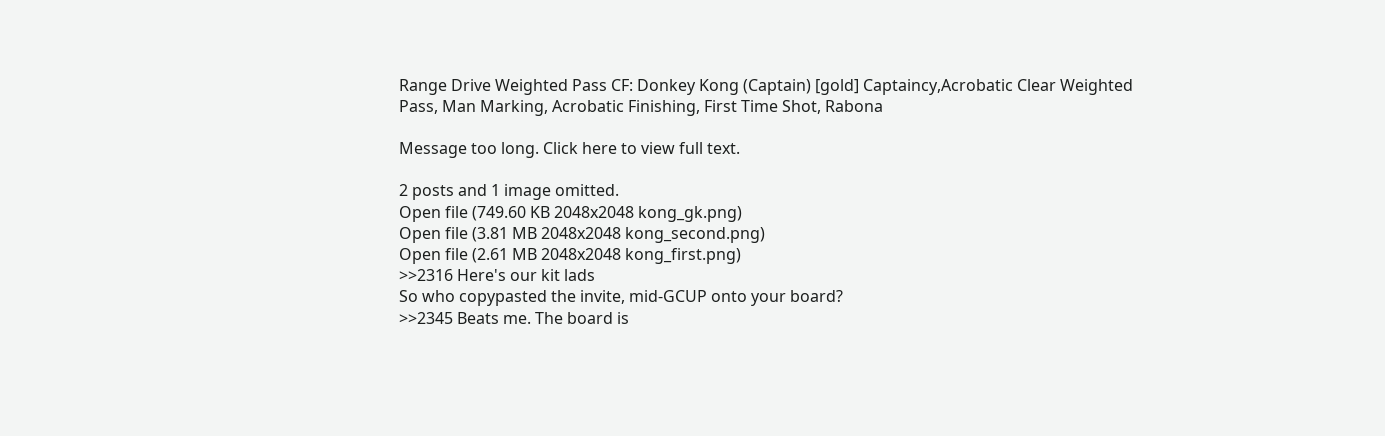Range Drive Weighted Pass CF: Donkey Kong (Captain) [gold] Captaincy,Acrobatic Clear Weighted Pass, Man Marking, Acrobatic Finishing, First Time Shot, Rabona

Message too long. Click here to view full text.

2 posts and 1 image omitted.
Open file (749.60 KB 2048x2048 kong_gk.png)
Open file (3.81 MB 2048x2048 kong_second.png)
Open file (2.61 MB 2048x2048 kong_first.png)
>>2316 Here's our kit lads
So who copypasted the invite, mid-GCUP onto your board?
>>2345 Beats me. The board is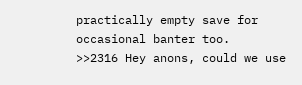practically empty save for occasional banter too.
>>2316 Hey anons, could we use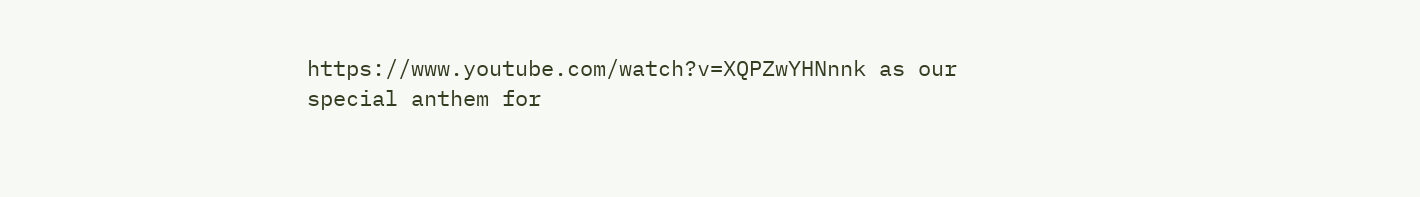https://www.youtube.com/watch?v=XQPZwYHNnnk as our special anthem for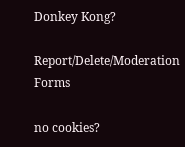Donkey Kong?

Report/Delete/Moderation Forms

no cookies?